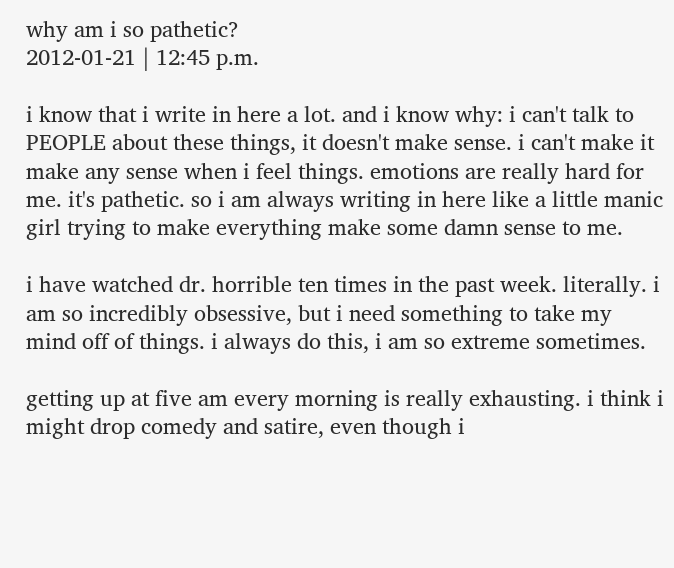why am i so pathetic?
2012-01-21 | 12:45 p.m.

i know that i write in here a lot. and i know why: i can't talk to PEOPLE about these things, it doesn't make sense. i can't make it make any sense when i feel things. emotions are really hard for me. it's pathetic. so i am always writing in here like a little manic girl trying to make everything make some damn sense to me.

i have watched dr. horrible ten times in the past week. literally. i am so incredibly obsessive, but i need something to take my mind off of things. i always do this, i am so extreme sometimes.

getting up at five am every morning is really exhausting. i think i might drop comedy and satire, even though i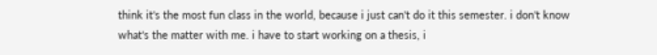think it's the most fun class in the world, because i just can't do it this semester. i don't know what's the matter with me. i have to start working on a thesis, i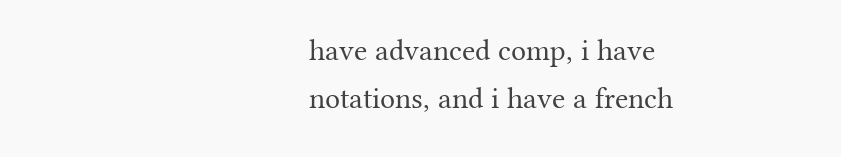have advanced comp, i have notations, and i have a french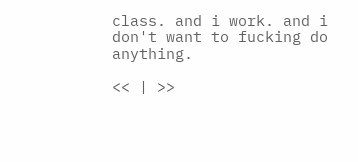class. and i work. and i don't want to fucking do anything.

<< | >>